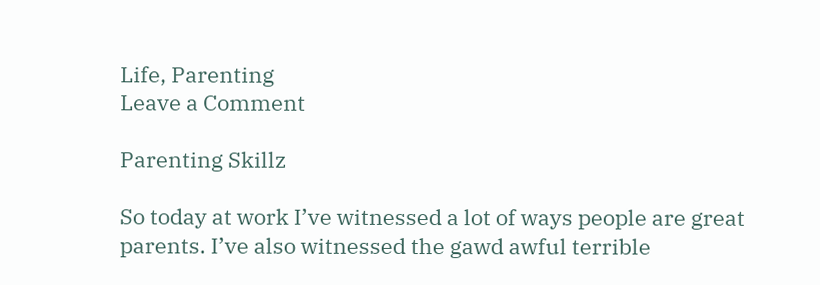Life, Parenting
Leave a Comment

Parenting Skillz

So today at work I’ve witnessed a lot of ways people are great parents. I’ve also witnessed the gawd awful terrible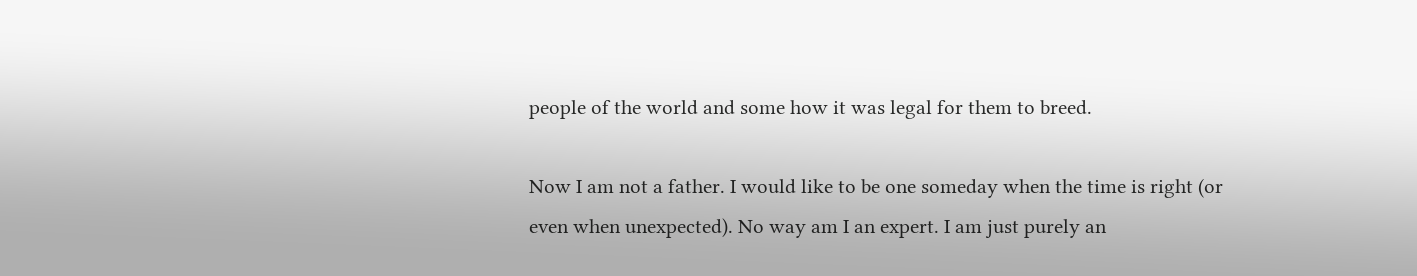people of the world and some how it was legal for them to breed.

Now I am not a father. I would like to be one someday when the time is right (or even when unexpected). No way am I an expert. I am just purely an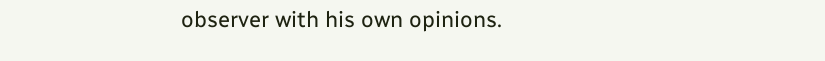observer with his own opinions.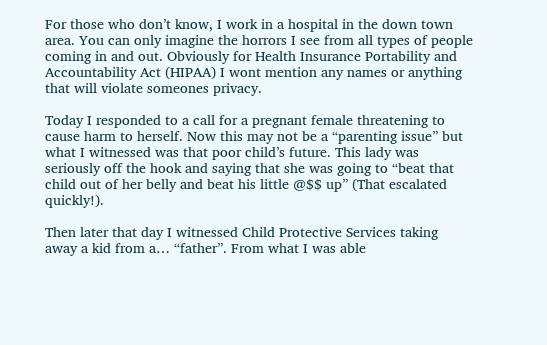For those who don’t know, I work in a hospital in the down town area. You can only imagine the horrors I see from all types of people coming in and out. Obviously for Health Insurance Portability and Accountability Act (HIPAA) I wont mention any names or anything that will violate someones privacy.

Today I responded to a call for a pregnant female threatening to cause harm to herself. Now this may not be a “parenting issue” but what I witnessed was that poor child’s future. This lady was seriously off the hook and saying that she was going to “beat that child out of her belly and beat his little @$$ up” (That escalated quickly!).

Then later that day I witnessed Child Protective Services taking away a kid from a… “father”. From what I was able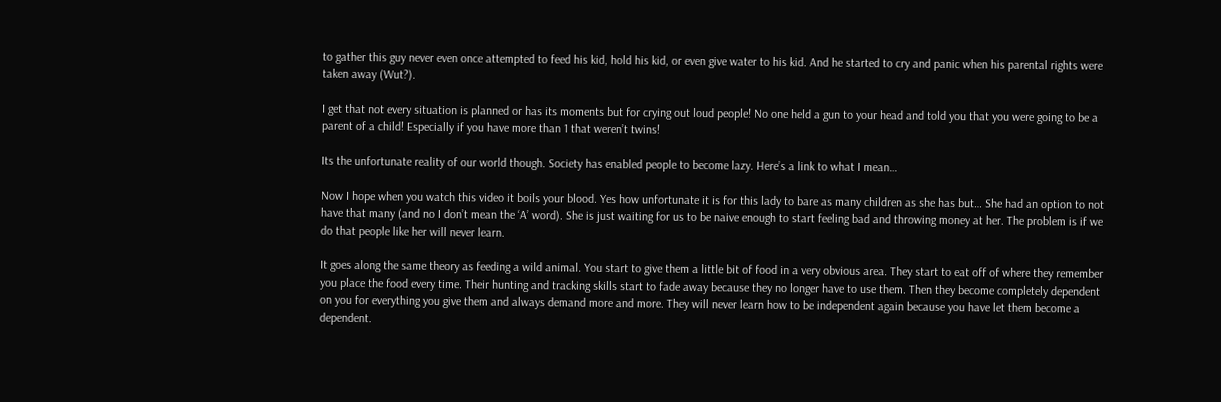to gather this guy never even once attempted to feed his kid, hold his kid, or even give water to his kid. And he started to cry and panic when his parental rights were taken away (Wut?).

I get that not every situation is planned or has its moments but for crying out loud people! No one held a gun to your head and told you that you were going to be a parent of a child! Especially if you have more than 1 that weren’t twins!

Its the unfortunate reality of our world though. Society has enabled people to become lazy. Here’s a link to what I mean…

Now I hope when you watch this video it boils your blood. Yes how unfortunate it is for this lady to bare as many children as she has but… She had an option to not have that many (and no I don’t mean the ‘A’ word). She is just waiting for us to be naive enough to start feeling bad and throwing money at her. The problem is if we do that people like her will never learn.

It goes along the same theory as feeding a wild animal. You start to give them a little bit of food in a very obvious area. They start to eat off of where they remember you place the food every time. Their hunting and tracking skills start to fade away because they no longer have to use them. Then they become completely dependent on you for everything you give them and always demand more and more. They will never learn how to be independent again because you have let them become a dependent.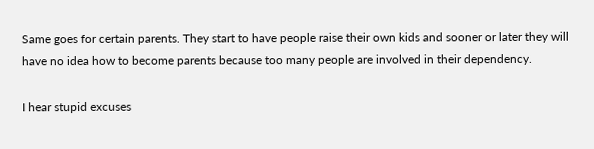Same goes for certain parents. They start to have people raise their own kids and sooner or later they will have no idea how to become parents because too many people are involved in their dependency.

I hear stupid excuses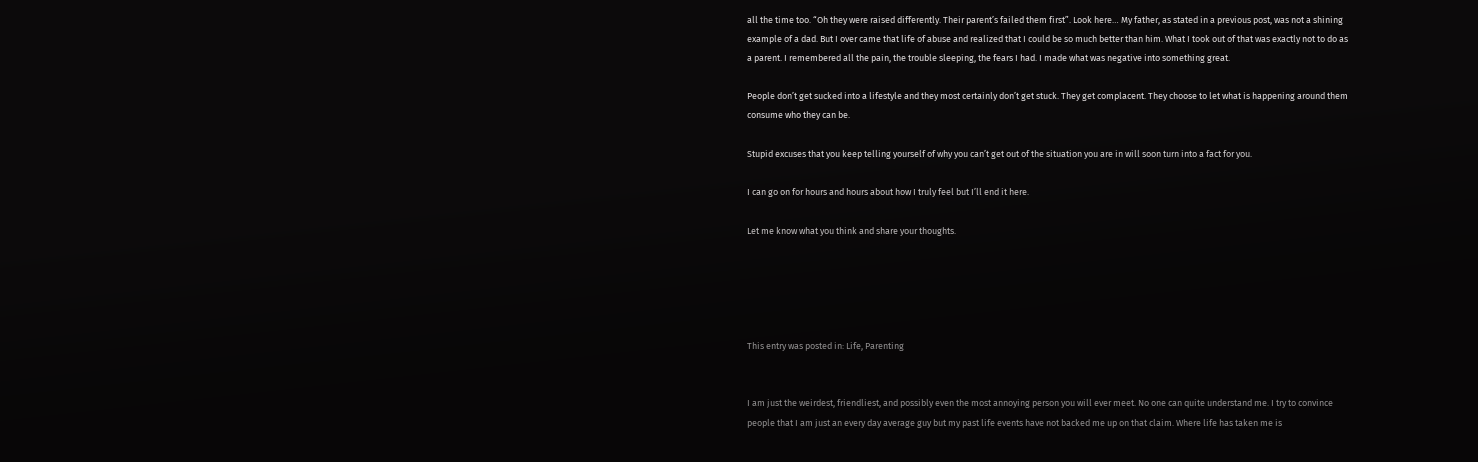all the time too. “Oh they were raised differently. Their parent’s failed them first”. Look here… My father, as stated in a previous post, was not a shining example of a dad. But I over came that life of abuse and realized that I could be so much better than him. What I took out of that was exactly not to do as a parent. I remembered all the pain, the trouble sleeping, the fears I had. I made what was negative into something great.

People don’t get sucked into a lifestyle and they most certainly don’t get stuck. They get complacent. They choose to let what is happening around them consume who they can be.

Stupid excuses that you keep telling yourself of why you can’t get out of the situation you are in will soon turn into a fact for you.

I can go on for hours and hours about how I truly feel but I’ll end it here.

Let me know what you think and share your thoughts.





This entry was posted in: Life, Parenting


I am just the weirdest, friendliest, and possibly even the most annoying person you will ever meet. No one can quite understand me. I try to convince people that I am just an every day average guy but my past life events have not backed me up on that claim. Where life has taken me is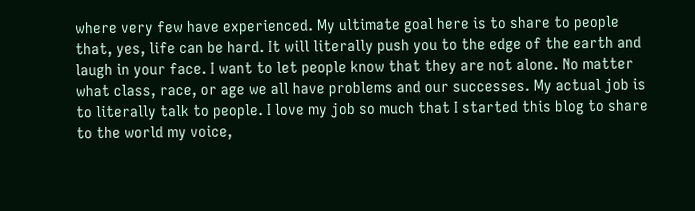where very few have experienced. My ultimate goal here is to share to people that, yes, life can be hard. It will literally push you to the edge of the earth and laugh in your face. I want to let people know that they are not alone. No matter what class, race, or age we all have problems and our successes. My actual job is to literally talk to people. I love my job so much that I started this blog to share to the world my voice,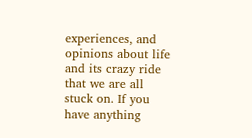experiences, and opinions about life and its crazy ride that we are all stuck on. If you have anything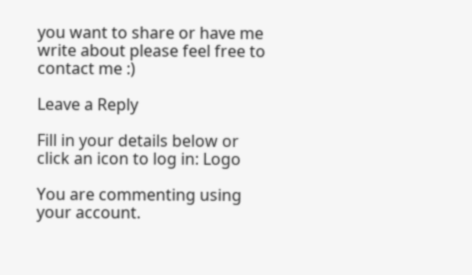you want to share or have me write about please feel free to contact me :)

Leave a Reply

Fill in your details below or click an icon to log in: Logo

You are commenting using your account.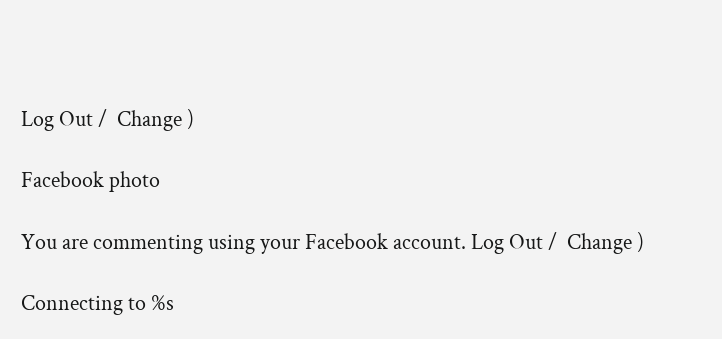Log Out /  Change )

Facebook photo

You are commenting using your Facebook account. Log Out /  Change )

Connecting to %s